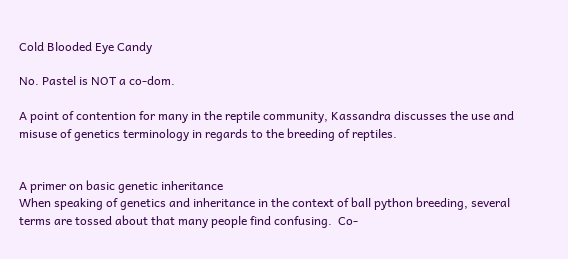Cold Blooded Eye Candy

No. Pastel is NOT a co-dom.

A point of contention for many in the reptile community, Kassandra discusses the use and misuse of genetics terminology in regards to the breeding of reptiles.


A primer on basic genetic inheritance
When speaking of genetics and inheritance in the context of ball python breeding, several terms are tossed about that many people find confusing.  Co-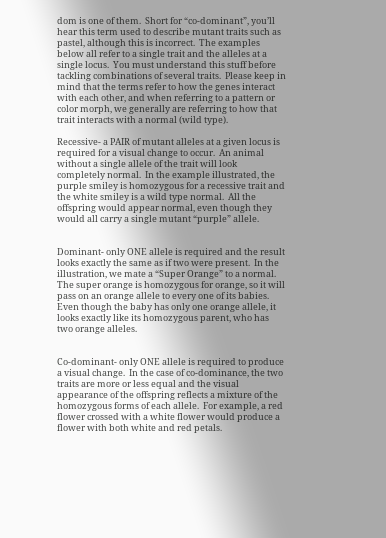dom is one of them.  Short for “co-dominant”, you’ll hear this term used to describe mutant traits such as pastel, although this is incorrect.  The examples below all refer to a single trait and the alleles at a single locus.  You must understand this stuff before tackling combinations of several traits.  Please keep in mind that the terms refer to how the genes interact with each other, and when referring to a pattern or color morph, we generally are referring to how that trait interacts with a normal (wild type).

Recessive- a PAIR of mutant alleles at a given locus is required for a visual change to occur.  An animal without a single allele of the trait will look completely normal.  In the example illustrated, the purple smiley is homozygous for a recessive trait and the white smiley is a wild type normal.  All the offspring would appear normal, even though they would all carry a single mutant “purple” allele.


Dominant- only ONE allele is required and the result looks exactly the same as if two were present.  In the illustration, we mate a “Super Orange” to a normal.  The super orange is homozygous for orange, so it will pass on an orange allele to every one of its babies.  Even though the baby has only one orange allele, it looks exactly like its homozygous parent, who has two orange alleles.


Co-dominant- only ONE allele is required to produce a visual change.  In the case of co-dominance, the two traits are more or less equal and the visual appearance of the offspring reflects a mixture of the homozygous forms of each allele.  For example, a red flower crossed with a white flower would produce a flower with both white and red petals.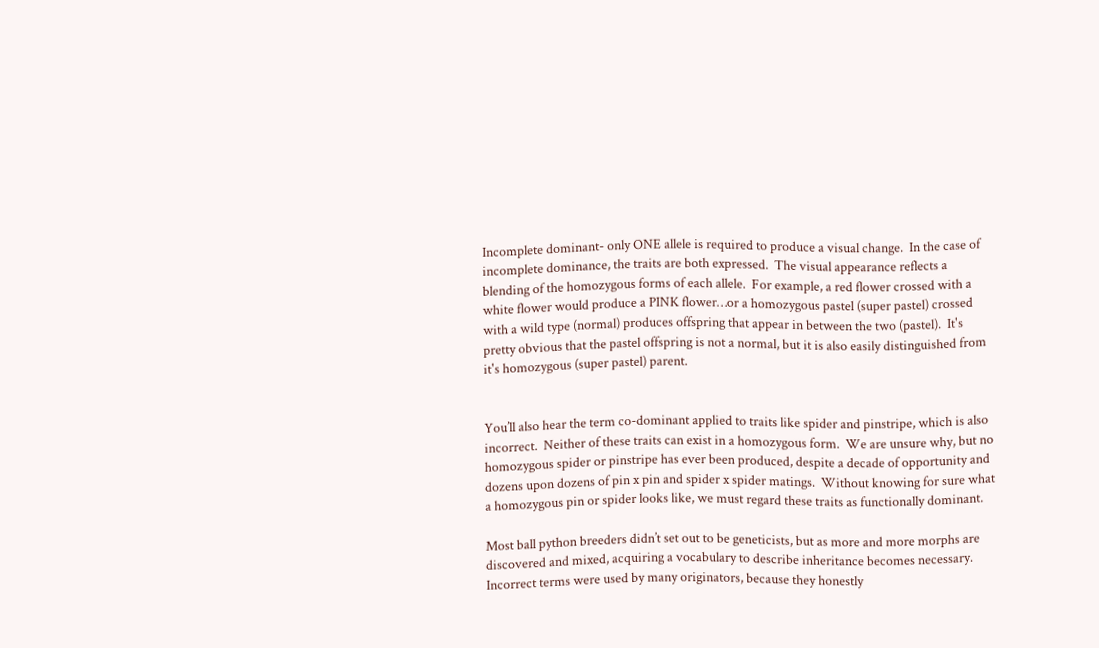Incomplete dominant- only ONE allele is required to produce a visual change.  In the case of incomplete dominance, the traits are both expressed.  The visual appearance reflects a blending of the homozygous forms of each allele.  For example, a red flower crossed with a white flower would produce a PINK flower…or a homozygous pastel (super pastel) crossed with a wild type (normal) produces offspring that appear in between the two (pastel).  It's pretty obvious that the pastel offspring is not a normal, but it is also easily distinguished from it's homozygous (super pastel) parent.


You’ll also hear the term co-dominant applied to traits like spider and pinstripe, which is also incorrect.  Neither of these traits can exist in a homozygous form.  We are unsure why, but no homozygous spider or pinstripe has ever been produced, despite a decade of opportunity and dozens upon dozens of pin x pin and spider x spider matings.  Without knowing for sure what a homozygous pin or spider looks like, we must regard these traits as functionally dominant.

Most ball python breeders didn’t set out to be geneticists, but as more and more morphs are discovered and mixed, acquiring a vocabulary to describe inheritance becomes necessary.  Incorrect terms were used by many originators, because they honestly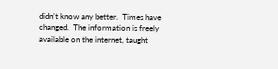didn’t know any better.  Times have changed.  The information is freely available on the internet, taught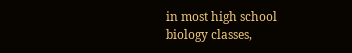in most high school biology classes,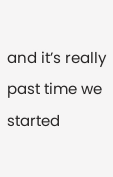and it’s really past time we started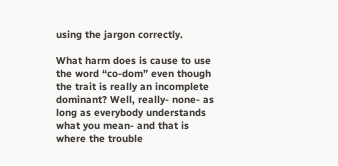using the jargon correctly.

What harm does is cause to use the word “co-dom” even though the trait is really an incomplete dominant? Well, really- none- as long as everybody understands what you mean- and that is where the trouble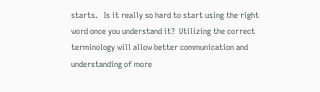starts.   Is it really so hard to start using the right word once you understand it?  Utilizing the correct terminology will allow better communication and understanding of more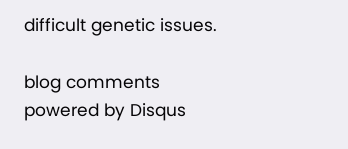difficult genetic issues.

blog comments powered by Disqus